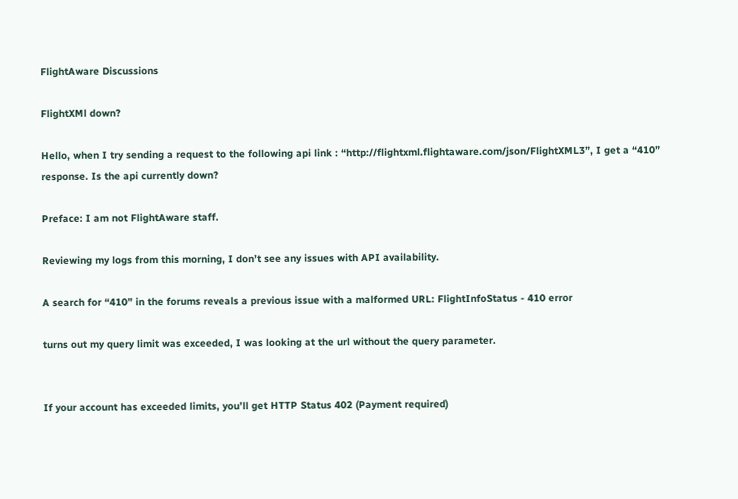FlightAware Discussions

FlightXMl down?

Hello, when I try sending a request to the following api link : “http://flightxml.flightaware.com/json/FlightXML3”, I get a “410” response. Is the api currently down?

Preface: I am not FlightAware staff.

Reviewing my logs from this morning, I don’t see any issues with API availability.

A search for “410” in the forums reveals a previous issue with a malformed URL: FlightInfoStatus - 410 error

turns out my query limit was exceeded, I was looking at the url without the query parameter.


If your account has exceeded limits, you’ll get HTTP Status 402 (Payment required)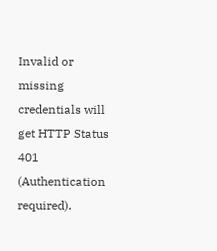Invalid or missing credentials will get HTTP Status 401 (Authentication required).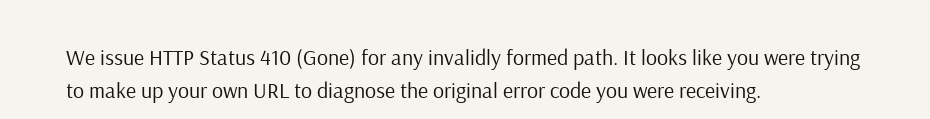We issue HTTP Status 410 (Gone) for any invalidly formed path. It looks like you were trying to make up your own URL to diagnose the original error code you were receiving.